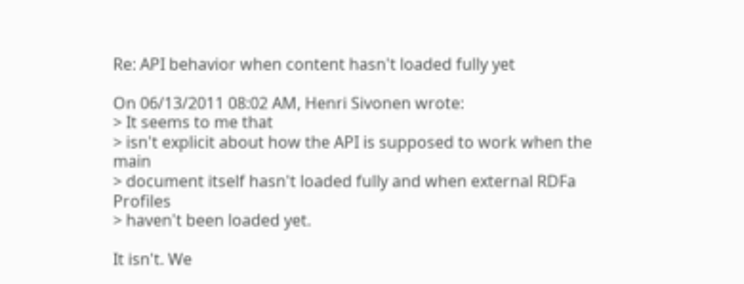Re: API behavior when content hasn't loaded fully yet

On 06/13/2011 08:02 AM, Henri Sivonen wrote:
> It seems to me that
> isn't explicit about how the API is supposed to work when the main
> document itself hasn't loaded fully and when external RDFa Profiles
> haven't been loaded yet.

It isn't. We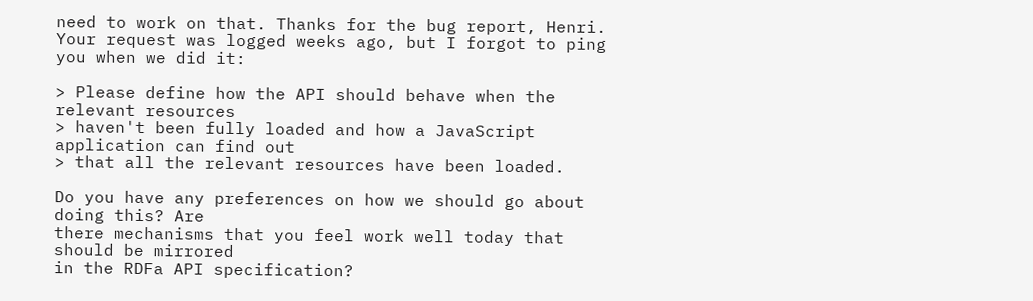need to work on that. Thanks for the bug report, Henri.
Your request was logged weeks ago, but I forgot to ping you when we did it:

> Please define how the API should behave when the relevant resources
> haven't been fully loaded and how a JavaScript application can find out
> that all the relevant resources have been loaded.

Do you have any preferences on how we should go about doing this? Are
there mechanisms that you feel work well today that should be mirrored
in the RDFa API specification?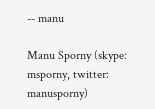-- manu

Manu Sporny (skype: msporny, twitter: manusporny)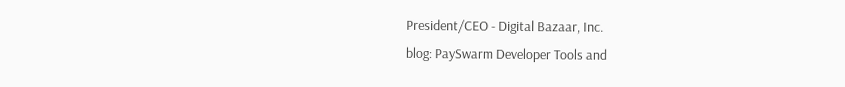President/CEO - Digital Bazaar, Inc.
blog: PaySwarm Developer Tools and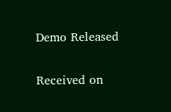Demo Released

Received on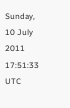Sunday, 10 July 2011 17:51:33 UTC